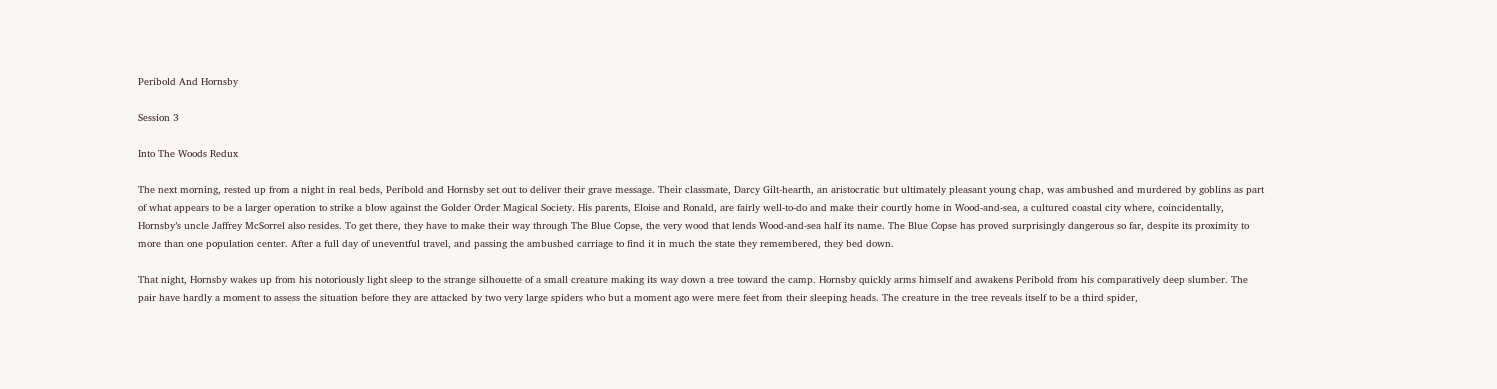Peribold And Hornsby

Session 3

Into The Woods Redux

The next morning, rested up from a night in real beds, Peribold and Hornsby set out to deliver their grave message. Their classmate, Darcy Gilt-hearth, an aristocratic but ultimately pleasant young chap, was ambushed and murdered by goblins as part of what appears to be a larger operation to strike a blow against the Golder Order Magical Society. His parents, Eloise and Ronald, are fairly well-to-do and make their courtly home in Wood-and-sea, a cultured coastal city where, coincidentally, Hornsby’s uncle Jaffrey McSorrel also resides. To get there, they have to make their way through The Blue Copse, the very wood that lends Wood-and-sea half its name. The Blue Copse has proved surprisingly dangerous so far, despite its proximity to more than one population center. After a full day of uneventful travel, and passing the ambushed carriage to find it in much the state they remembered, they bed down.

That night, Hornsby wakes up from his notoriously light sleep to the strange silhouette of a small creature making its way down a tree toward the camp. Hornsby quickly arms himself and awakens Peribold from his comparatively deep slumber. The pair have hardly a moment to assess the situation before they are attacked by two very large spiders who but a moment ago were mere feet from their sleeping heads. The creature in the tree reveals itself to be a third spider,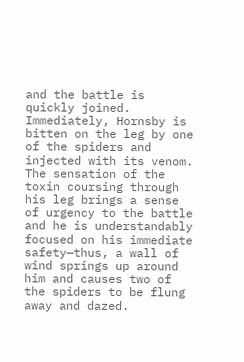and the battle is quickly joined. Immediately, Hornsby is bitten on the leg by one of the spiders and injected with its venom. The sensation of the toxin coursing through his leg brings a sense of urgency to the battle and he is understandably focused on his immediate safety—thus, a wall of wind springs up around him and causes two of the spiders to be flung away and dazed.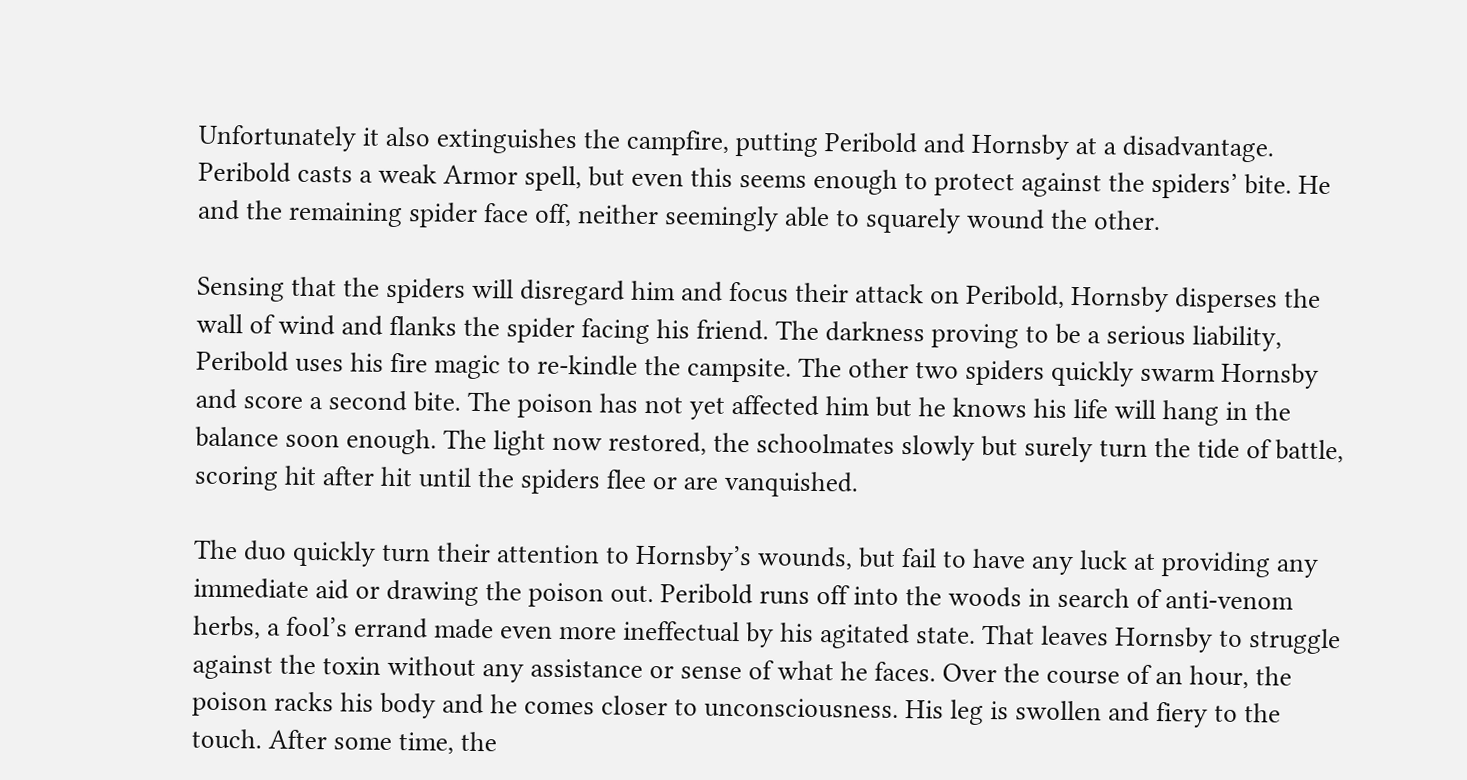Unfortunately it also extinguishes the campfire, putting Peribold and Hornsby at a disadvantage. Peribold casts a weak Armor spell, but even this seems enough to protect against the spiders’ bite. He and the remaining spider face off, neither seemingly able to squarely wound the other.

Sensing that the spiders will disregard him and focus their attack on Peribold, Hornsby disperses the wall of wind and flanks the spider facing his friend. The darkness proving to be a serious liability, Peribold uses his fire magic to re-kindle the campsite. The other two spiders quickly swarm Hornsby and score a second bite. The poison has not yet affected him but he knows his life will hang in the balance soon enough. The light now restored, the schoolmates slowly but surely turn the tide of battle, scoring hit after hit until the spiders flee or are vanquished.

The duo quickly turn their attention to Hornsby’s wounds, but fail to have any luck at providing any immediate aid or drawing the poison out. Peribold runs off into the woods in search of anti-venom herbs, a fool’s errand made even more ineffectual by his agitated state. That leaves Hornsby to struggle against the toxin without any assistance or sense of what he faces. Over the course of an hour, the poison racks his body and he comes closer to unconsciousness. His leg is swollen and fiery to the touch. After some time, the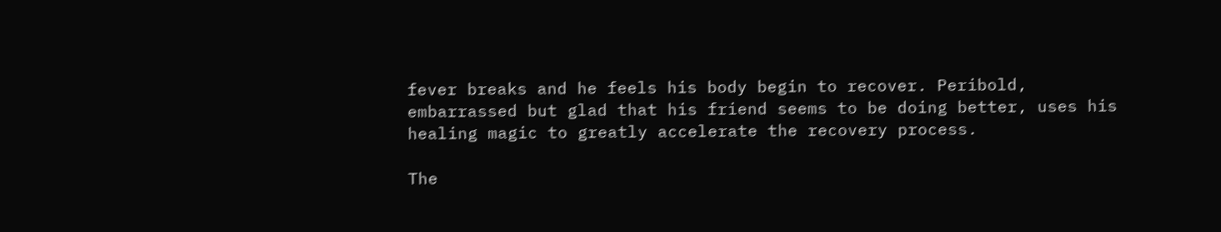fever breaks and he feels his body begin to recover. Peribold, embarrassed but glad that his friend seems to be doing better, uses his healing magic to greatly accelerate the recovery process.

The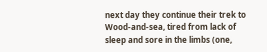next day they continue their trek to Wood-and-sea, tired from lack of sleep and sore in the limbs (one,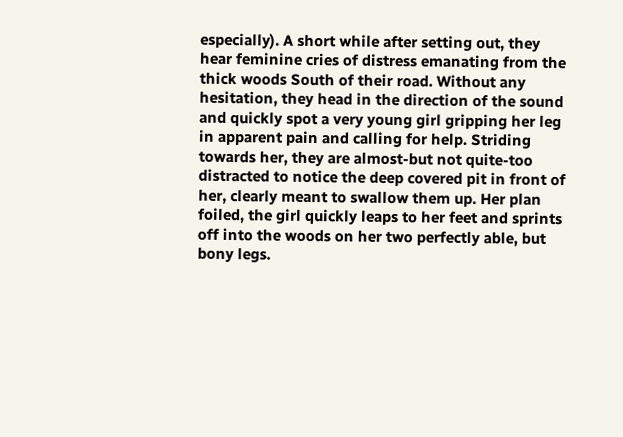especially). A short while after setting out, they hear feminine cries of distress emanating from the thick woods South of their road. Without any hesitation, they head in the direction of the sound and quickly spot a very young girl gripping her leg in apparent pain and calling for help. Striding towards her, they are almost-but not quite-too distracted to notice the deep covered pit in front of her, clearly meant to swallow them up. Her plan foiled, the girl quickly leaps to her feet and sprints off into the woods on her two perfectly able, but bony legs.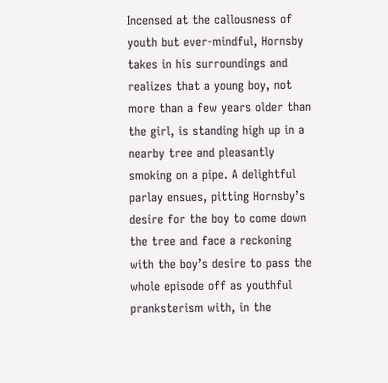Incensed at the callousness of youth but ever-mindful, Hornsby takes in his surroundings and realizes that a young boy, not more than a few years older than the girl, is standing high up in a nearby tree and pleasantly smoking on a pipe. A delightful parlay ensues, pitting Hornsby’s desire for the boy to come down the tree and face a reckoning with the boy’s desire to pass the whole episode off as youthful pranksterism with, in the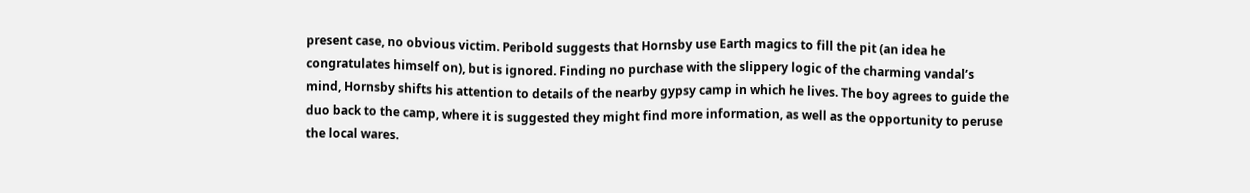present case, no obvious victim. Peribold suggests that Hornsby use Earth magics to fill the pit (an idea he congratulates himself on), but is ignored. Finding no purchase with the slippery logic of the charming vandal’s mind, Hornsby shifts his attention to details of the nearby gypsy camp in which he lives. The boy agrees to guide the duo back to the camp, where it is suggested they might find more information, as well as the opportunity to peruse the local wares.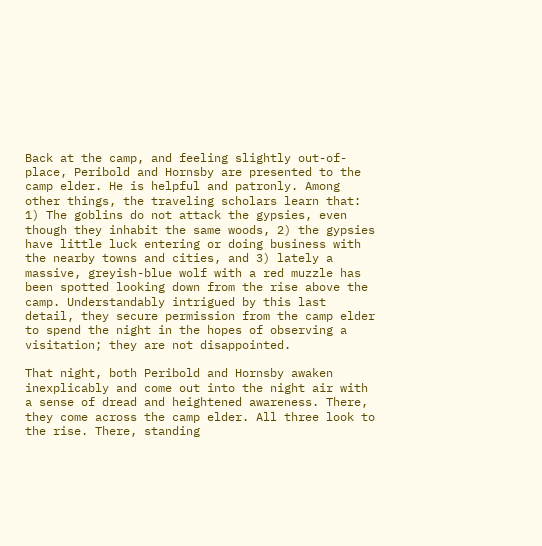Back at the camp, and feeling slightly out-of-place, Peribold and Hornsby are presented to the camp elder. He is helpful and patronly. Among other things, the traveling scholars learn that: 1) The goblins do not attack the gypsies, even though they inhabit the same woods, 2) the gypsies have little luck entering or doing business with the nearby towns and cities, and 3) lately a massive, greyish-blue wolf with a red muzzle has been spotted looking down from the rise above the camp. Understandably intrigued by this last detail, they secure permission from the camp elder to spend the night in the hopes of observing a visitation; they are not disappointed.

That night, both Peribold and Hornsby awaken inexplicably and come out into the night air with a sense of dread and heightened awareness. There, they come across the camp elder. All three look to the rise. There, standing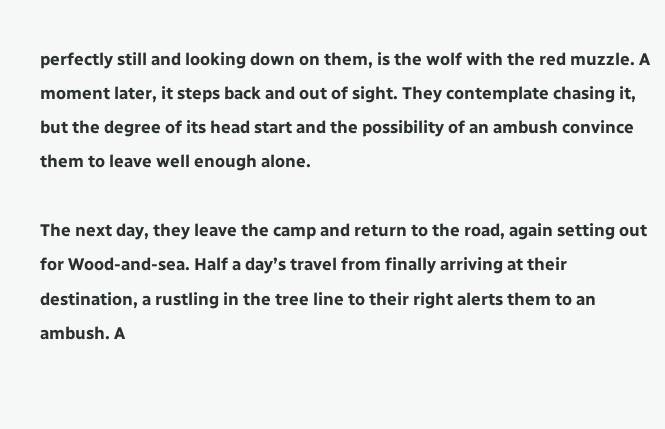perfectly still and looking down on them, is the wolf with the red muzzle. A moment later, it steps back and out of sight. They contemplate chasing it, but the degree of its head start and the possibility of an ambush convince them to leave well enough alone.

The next day, they leave the camp and return to the road, again setting out for Wood-and-sea. Half a day’s travel from finally arriving at their destination, a rustling in the tree line to their right alerts them to an ambush. A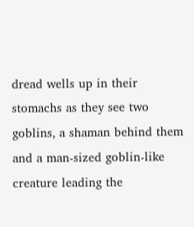dread wells up in their stomachs as they see two goblins, a shaman behind them and a man-sized goblin-like creature leading the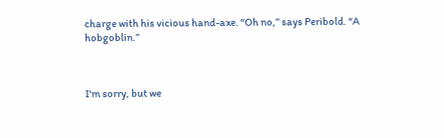charge with his vicious hand-axe. “Oh no,” says Peribold. “A hobgoblin.”



I'm sorry, but we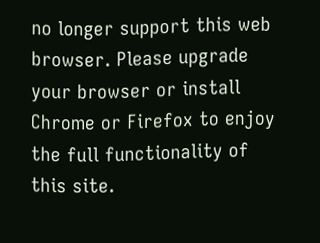no longer support this web browser. Please upgrade your browser or install Chrome or Firefox to enjoy the full functionality of this site.